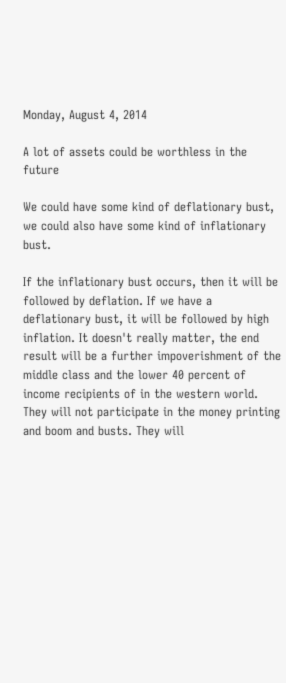Monday, August 4, 2014

A lot of assets could be worthless in the future

We could have some kind of deflationary bust, we could also have some kind of inflationary bust.

If the inflationary bust occurs, then it will be followed by deflation. If we have a deflationary bust, it will be followed by high inflation. It doesn't really matter, the end result will be a further impoverishment of the middle class and the lower 40 percent of income recipients of in the western world. They will not participate in the money printing and boom and busts. They will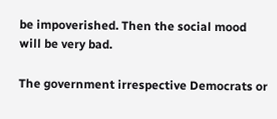be impoverished. Then the social mood will be very bad.

The government irrespective Democrats or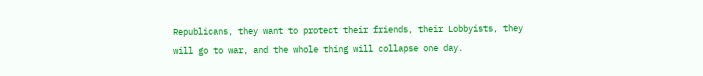Republicans, they want to protect their friends, their Lobbyists, they will go to war, and the whole thing will collapse one day.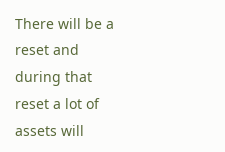There will be a reset and during that reset a lot of assets will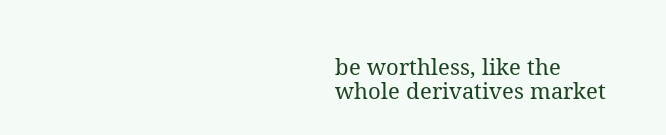be worthless, like the whole derivatives market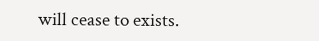will cease to exists.